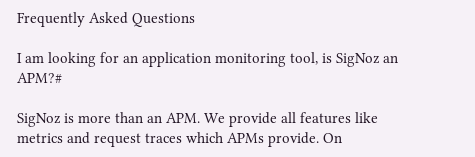Frequently Asked Questions

I am looking for an application monitoring tool, is SigNoz an APM?#

SigNoz is more than an APM. We provide all features like metrics and request traces which APMs provide. On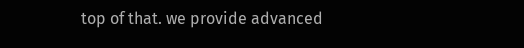top of that. we provide advanced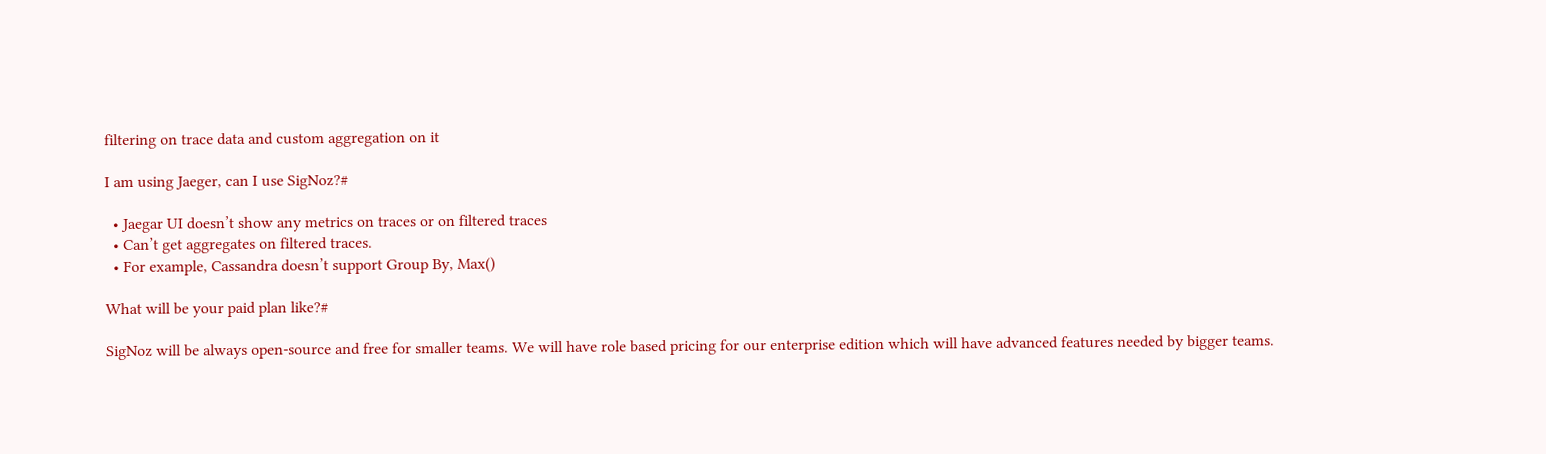filtering on trace data and custom aggregation on it

I am using Jaeger, can I use SigNoz?#

  • Jaegar UI doesn’t show any metrics on traces or on filtered traces
  • Can’t get aggregates on filtered traces.
  • For example, Cassandra doesn’t support Group By, Max()

What will be your paid plan like?#

SigNoz will be always open-source and free for smaller teams. We will have role based pricing for our enterprise edition which will have advanced features needed by bigger teams.